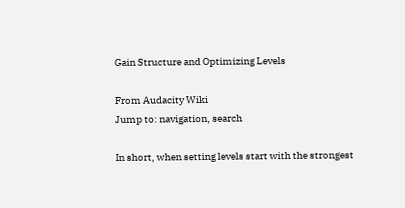Gain Structure and Optimizing Levels

From Audacity Wiki
Jump to: navigation, search

In short, when setting levels start with the strongest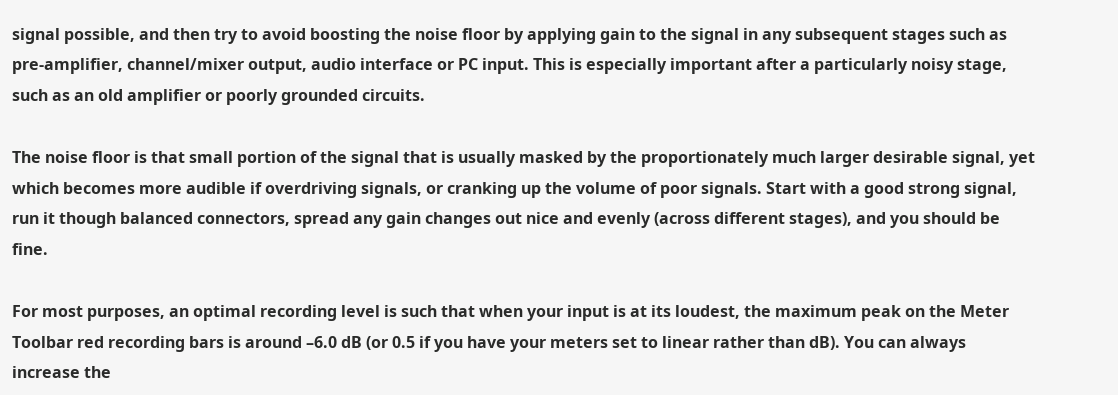signal possible, and then try to avoid boosting the noise floor by applying gain to the signal in any subsequent stages such as pre-amplifier, channel/mixer output, audio interface or PC input. This is especially important after a particularly noisy stage, such as an old amplifier or poorly grounded circuits.

The noise floor is that small portion of the signal that is usually masked by the proportionately much larger desirable signal, yet which becomes more audible if overdriving signals, or cranking up the volume of poor signals. Start with a good strong signal, run it though balanced connectors, spread any gain changes out nice and evenly (across different stages), and you should be fine.

For most purposes, an optimal recording level is such that when your input is at its loudest, the maximum peak on the Meter Toolbar red recording bars is around –6.0 dB (or 0.5 if you have your meters set to linear rather than dB). You can always increase the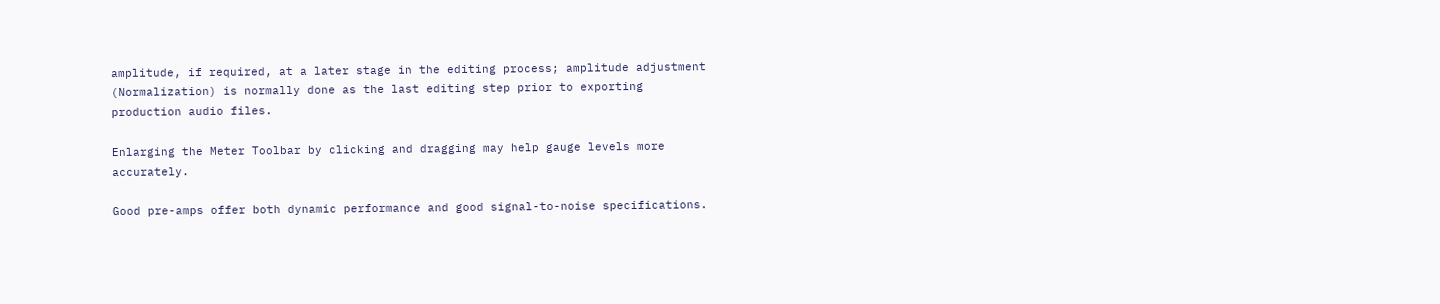amplitude, if required, at a later stage in the editing process; amplitude adjustment (Normalization) is normally done as the last editing step prior to exporting production audio files.

Enlarging the Meter Toolbar by clicking and dragging may help gauge levels more accurately.

Good pre-amps offer both dynamic performance and good signal-to-noise specifications.